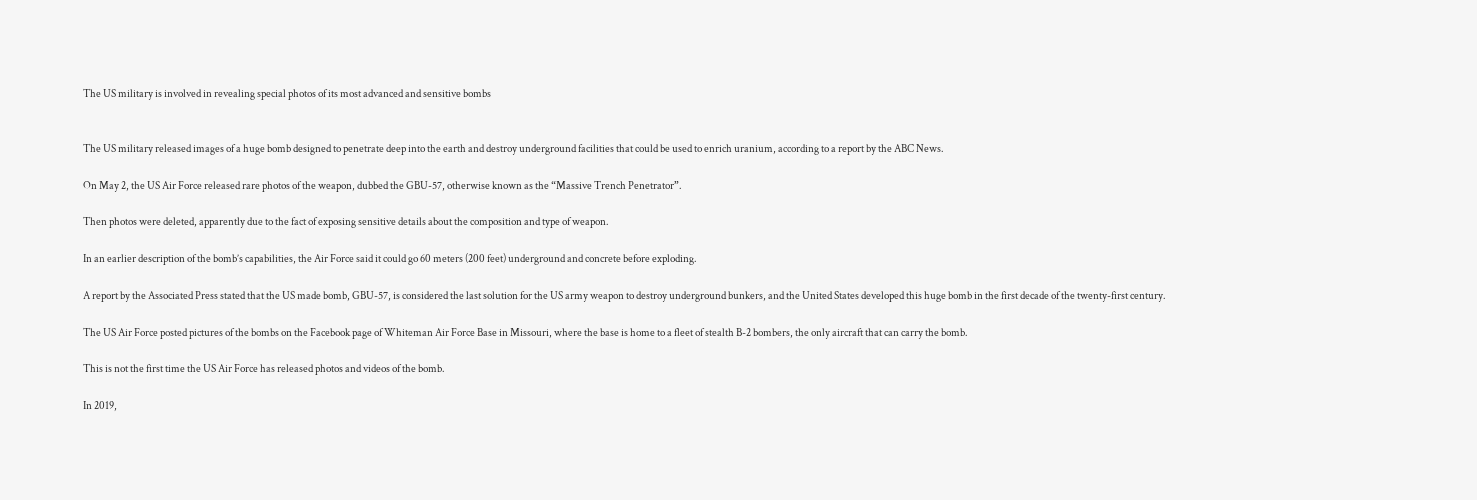The US military is involved in revealing special photos of its most advanced and sensitive bombs


The US military released images of a huge bomb designed to penetrate deep into the earth and destroy underground facilities that could be used to enrich uranium, according to a report by the ABC News.

On May 2, the US Air Force released rare photos of the weapon, dubbed the GBU-57, otherwise known as the “Massive Trench Penetrator”.

Then photos were deleted, apparently due to the fact of exposing sensitive details about the composition and type of weapon.

In an earlier description of the bomb’s capabilities, the Air Force said it could go 60 meters (200 feet) underground and concrete before exploding.

A report by the Associated Press stated that the US made bomb, GBU-57, is considered the last solution for the US army weapon to destroy underground bunkers, and the United States developed this huge bomb in the first decade of the twenty-first century.

The US Air Force posted pictures of the bombs on the Facebook page of Whiteman Air Force Base in Missouri, where the base is home to a fleet of stealth B-2 bombers, the only aircraft that can carry the bomb.

This is not the first time the US Air Force has released photos and videos of the bomb.

In 2019,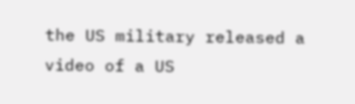the US military released a video of a US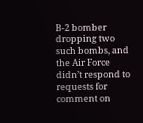B-2 bomber dropping two such bombs, and the Air Force didn’t respond to requests for comment on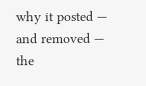why it posted — and removed — the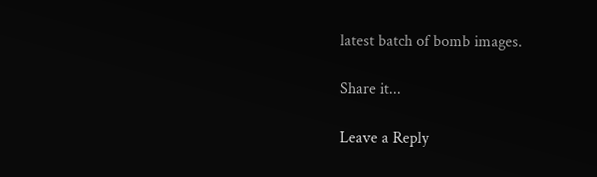latest batch of bomb images.

Share it...

Leave a Reply